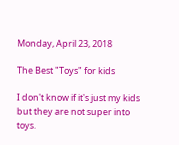Monday, April 23, 2018

The Best "Toys" for kids

I don't know if it's just my kids but they are not super into toys.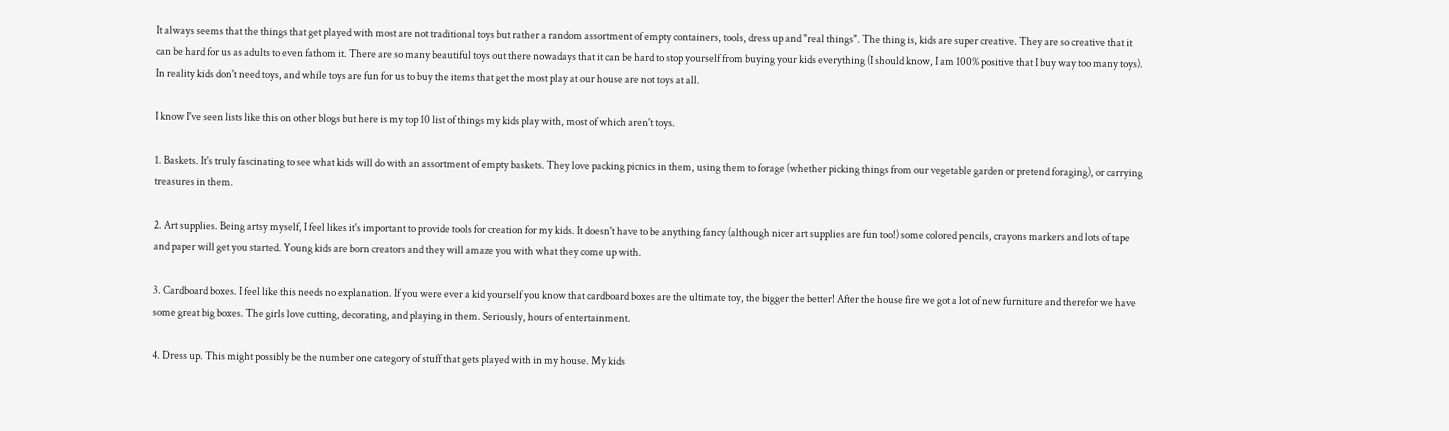It always seems that the things that get played with most are not traditional toys but rather a random assortment of empty containers, tools, dress up and "real things". The thing is, kids are super creative. They are so creative that it can be hard for us as adults to even fathom it. There are so many beautiful toys out there nowadays that it can be hard to stop yourself from buying your kids everything (I should know, I am 100% positive that I buy way too many toys). In reality kids don't need toys, and while toys are fun for us to buy the items that get the most play at our house are not toys at all.

I know I've seen lists like this on other blogs but here is my top 10 list of things my kids play with, most of which aren't toys.

1. Baskets. It's truly fascinating to see what kids will do with an assortment of empty baskets. They love packing picnics in them, using them to forage (whether picking things from our vegetable garden or pretend foraging), or carrying treasures in them.

2. Art supplies. Being artsy myself, I feel likes it's important to provide tools for creation for my kids. It doesn't have to be anything fancy (although nicer art supplies are fun too!) some colored pencils, crayons markers and lots of tape and paper will get you started. Young kids are born creators and they will amaze you with what they come up with.

3. Cardboard boxes. I feel like this needs no explanation. If you were ever a kid yourself you know that cardboard boxes are the ultimate toy, the bigger the better! After the house fire we got a lot of new furniture and therefor we have some great big boxes. The girls love cutting, decorating, and playing in them. Seriously, hours of entertainment.

4. Dress up. This might possibly be the number one category of stuff that gets played with in my house. My kids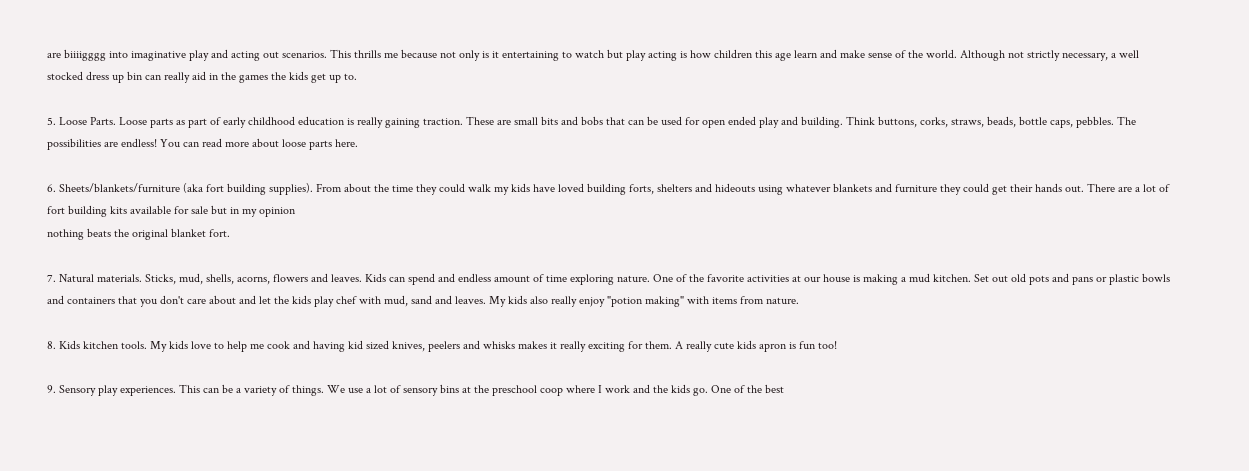are biiiigggg into imaginative play and acting out scenarios. This thrills me because not only is it entertaining to watch but play acting is how children this age learn and make sense of the world. Although not strictly necessary, a well stocked dress up bin can really aid in the games the kids get up to.

5. Loose Parts. Loose parts as part of early childhood education is really gaining traction. These are small bits and bobs that can be used for open ended play and building. Think buttons, corks, straws, beads, bottle caps, pebbles. The possibilities are endless! You can read more about loose parts here.

6. Sheets/blankets/furniture (aka fort building supplies). From about the time they could walk my kids have loved building forts, shelters and hideouts using whatever blankets and furniture they could get their hands out. There are a lot of fort building kits available for sale but in my opinion
nothing beats the original blanket fort.

7. Natural materials. Sticks, mud, shells, acorns, flowers and leaves. Kids can spend and endless amount of time exploring nature. One of the favorite activities at our house is making a mud kitchen. Set out old pots and pans or plastic bowls and containers that you don't care about and let the kids play chef with mud, sand and leaves. My kids also really enjoy "potion making" with items from nature.

8. Kids kitchen tools. My kids love to help me cook and having kid sized knives, peelers and whisks makes it really exciting for them. A really cute kids apron is fun too!

9. Sensory play experiences. This can be a variety of things. We use a lot of sensory bins at the preschool coop where I work and the kids go. One of the best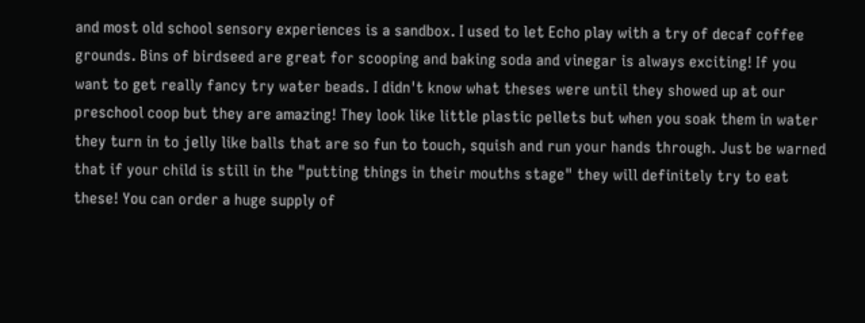and most old school sensory experiences is a sandbox. I used to let Echo play with a try of decaf coffee grounds. Bins of birdseed are great for scooping and baking soda and vinegar is always exciting! If you want to get really fancy try water beads. I didn't know what theses were until they showed up at our preschool coop but they are amazing! They look like little plastic pellets but when you soak them in water they turn in to jelly like balls that are so fun to touch, squish and run your hands through. Just be warned that if your child is still in the "putting things in their mouths stage" they will definitely try to eat these! You can order a huge supply of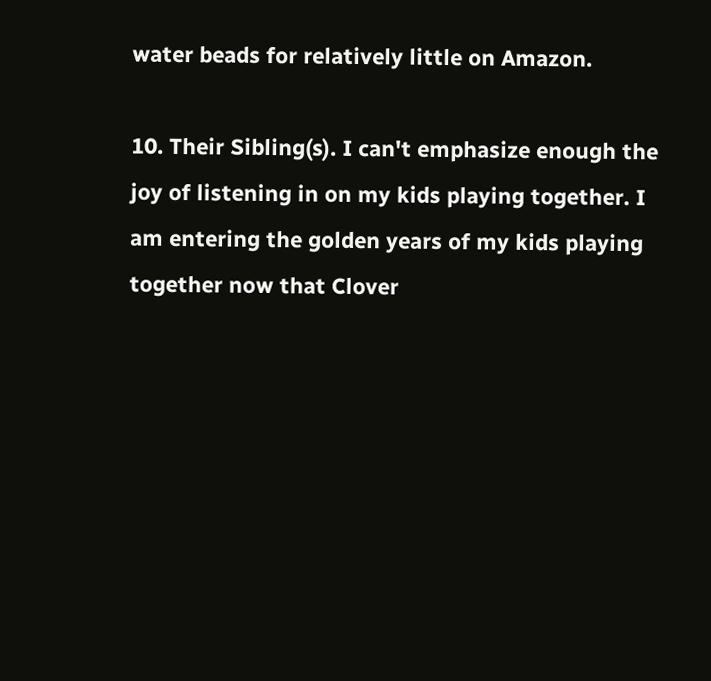water beads for relatively little on Amazon.

10. Their Sibling(s). I can't emphasize enough the joy of listening in on my kids playing together. I am entering the golden years of my kids playing together now that Clover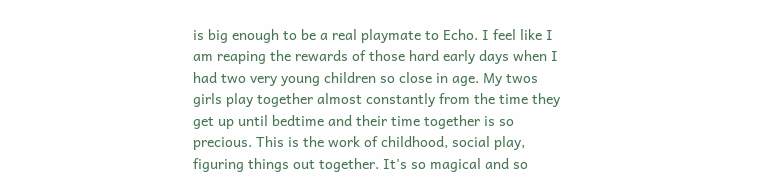is big enough to be a real playmate to Echo. I feel like I am reaping the rewards of those hard early days when I had two very young children so close in age. My twos girls play together almost constantly from the time they get up until bedtime and their time together is so precious. This is the work of childhood, social play, figuring things out together. It's so magical and so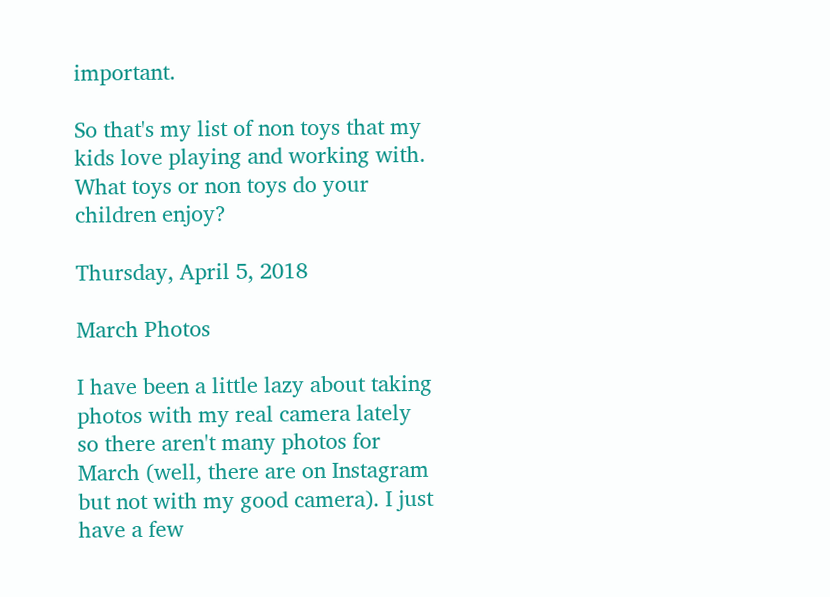important.

So that's my list of non toys that my kids love playing and working with. What toys or non toys do your children enjoy?

Thursday, April 5, 2018

March Photos

I have been a little lazy about taking photos with my real camera lately so there aren't many photos for March (well, there are on Instagram but not with my good camera). I just have a few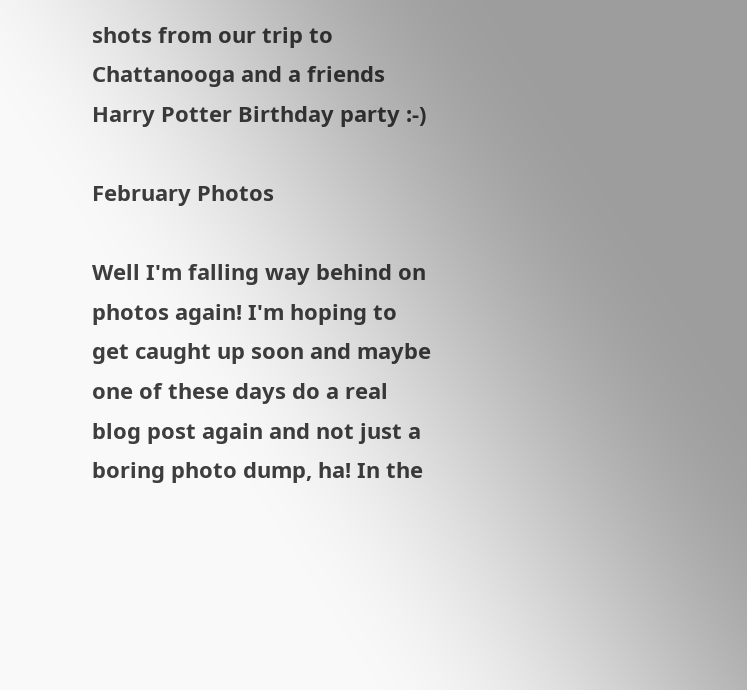shots from our trip to Chattanooga and a friends Harry Potter Birthday party :-)

February Photos

Well I'm falling way behind on photos again! I'm hoping to get caught up soon and maybe one of these days do a real blog post again and not just a boring photo dump, ha! In the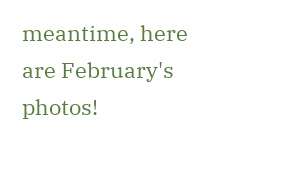meantime, here are February's photos!